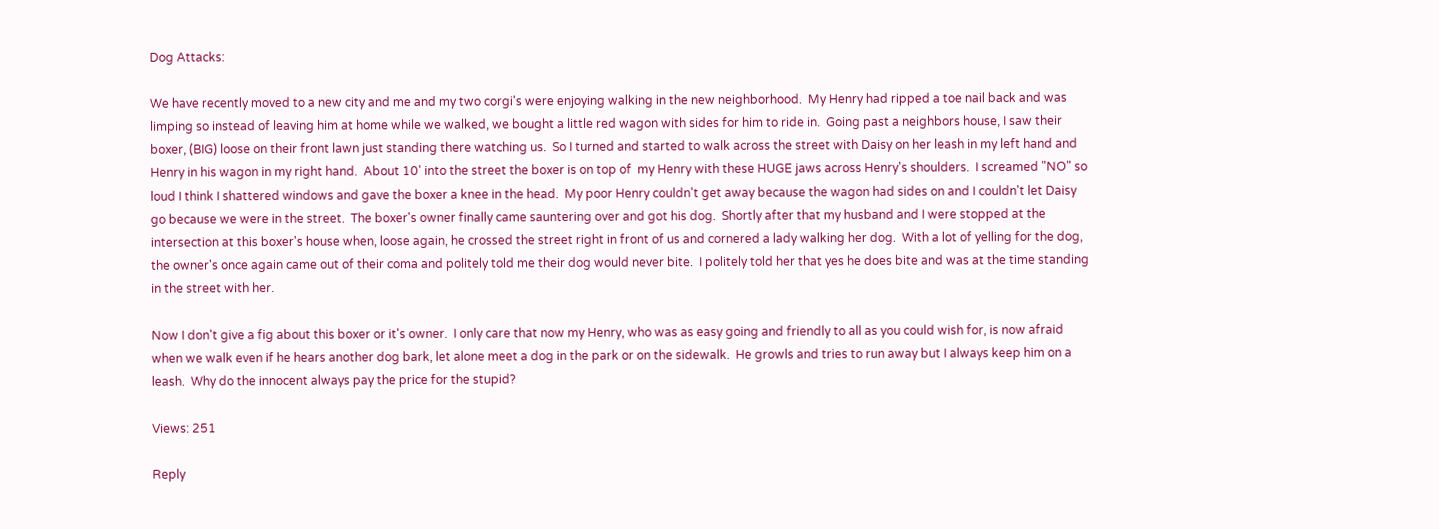Dog Attacks:

We have recently moved to a new city and me and my two corgi's were enjoying walking in the new neighborhood.  My Henry had ripped a toe nail back and was limping so instead of leaving him at home while we walked, we bought a little red wagon with sides for him to ride in.  Going past a neighbors house, I saw their boxer, (BIG) loose on their front lawn just standing there watching us.  So I turned and started to walk across the street with Daisy on her leash in my left hand and Henry in his wagon in my right hand.  About 10' into the street the boxer is on top of  my Henry with these HUGE jaws across Henry's shoulders.  I screamed "NO" so loud I think I shattered windows and gave the boxer a knee in the head.  My poor Henry couldn't get away because the wagon had sides on and I couldn't let Daisy go because we were in the street.  The boxer's owner finally came sauntering over and got his dog.  Shortly after that my husband and I were stopped at the intersection at this boxer's house when, loose again, he crossed the street right in front of us and cornered a lady walking her dog.  With a lot of yelling for the dog, the owner's once again came out of their coma and politely told me their dog would never bite.  I politely told her that yes he does bite and was at the time standing in the street with her.

Now I don't give a fig about this boxer or it's owner.  I only care that now my Henry, who was as easy going and friendly to all as you could wish for, is now afraid when we walk even if he hears another dog bark, let alone meet a dog in the park or on the sidewalk.  He growls and tries to run away but I always keep him on a leash.  Why do the innocent always pay the price for the stupid?

Views: 251

Reply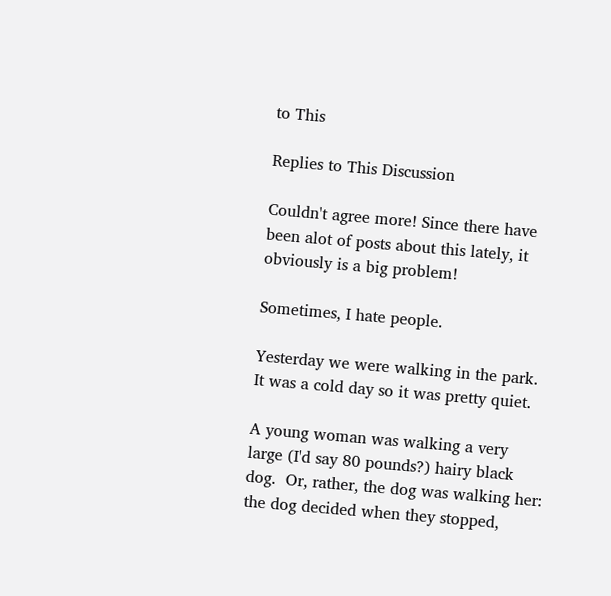to This

Replies to This Discussion

Couldn't agree more! Since there have been alot of posts about this lately, it obviously is a big problem!

Sometimes, I hate people.

Yesterday we were walking in the park.  It was a cold day so it was pretty quiet.

A young woman was walking a very large (I'd say 80 pounds?) hairy black dog.  Or, rather, the dog was walking her:  the dog decided when they stopped,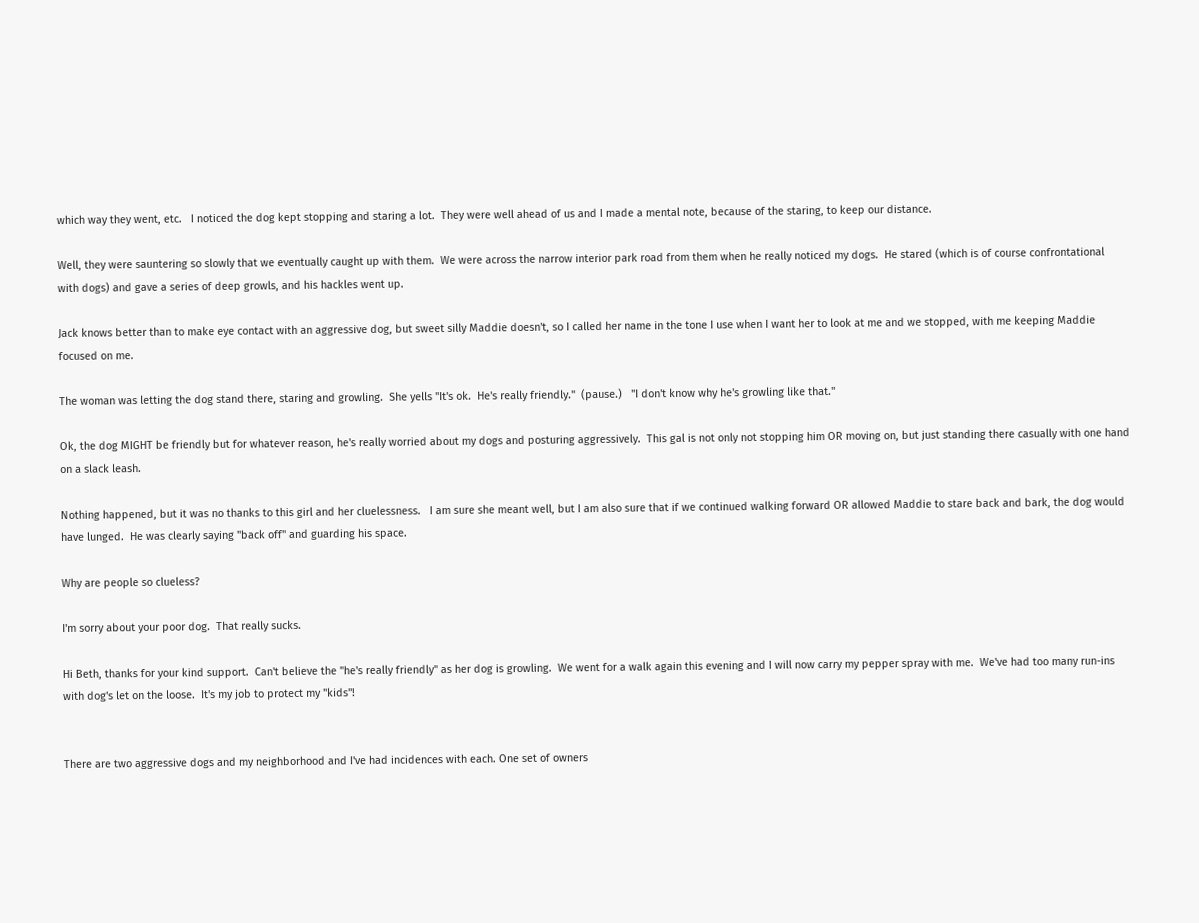which way they went, etc.   I noticed the dog kept stopping and staring a lot.  They were well ahead of us and I made a mental note, because of the staring, to keep our distance.

Well, they were sauntering so slowly that we eventually caught up with them.  We were across the narrow interior park road from them when he really noticed my dogs.  He stared (which is of course confrontational with dogs) and gave a series of deep growls, and his hackles went up.

Jack knows better than to make eye contact with an aggressive dog, but sweet silly Maddie doesn't, so I called her name in the tone I use when I want her to look at me and we stopped, with me keeping Maddie focused on me.

The woman was letting the dog stand there, staring and growling.  She yells "It's ok.  He's really friendly."  (pause.)   "I don't know why he's growling like that."

Ok, the dog MIGHT be friendly but for whatever reason, he's really worried about my dogs and posturing aggressively.  This gal is not only not stopping him OR moving on, but just standing there casually with one hand on a slack leash.

Nothing happened, but it was no thanks to this girl and her cluelessness.   I am sure she meant well, but I am also sure that if we continued walking forward OR allowed Maddie to stare back and bark, the dog would have lunged.  He was clearly saying "back off" and guarding his space.

Why are people so clueless?

I'm sorry about your poor dog.  That really sucks.

Hi Beth, thanks for your kind support.  Can't believe the "he's really friendly" as her dog is growling.  We went for a walk again this evening and I will now carry my pepper spray with me.  We've had too many run-ins with dog's let on the loose.  It's my job to protect my "kids"!


There are two aggressive dogs and my neighborhood and I've had incidences with each. One set of owners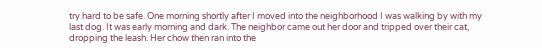try hard to be safe. One morning shortly after I moved into the neighborhood I was walking by with my last dog. It was early morning and dark. The neighbor came out her door and tripped over their cat, dropping the leash. Her chow then ran into the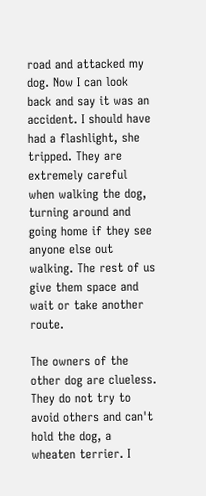road and attacked my dog. Now I can look back and say it was an accident. I should have had a flashlight, she tripped. They are extremely careful when walking the dog, turning around and going home if they see anyone else out walking. The rest of us give them space and wait or take another route.

The owners of the other dog are clueless. They do not try to avoid others and can't hold the dog, a wheaten terrier. I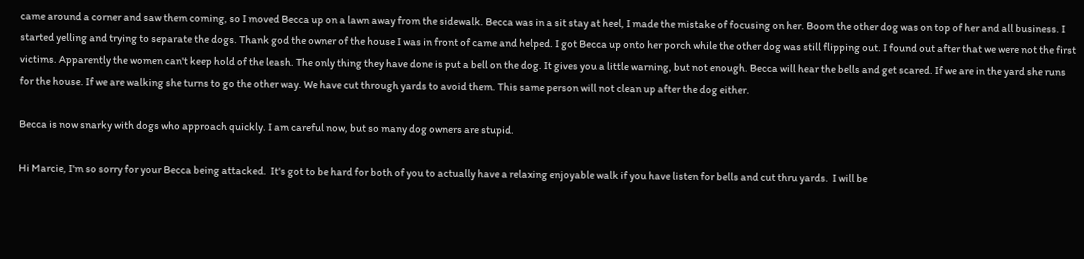came around a corner and saw them coming, so I moved Becca up on a lawn away from the sidewalk. Becca was in a sit stay at heel, I made the mistake of focusing on her. Boom the other dog was on top of her and all business. I started yelling and trying to separate the dogs. Thank god the owner of the house I was in front of came and helped. I got Becca up onto her porch while the other dog was still flipping out. I found out after that we were not the first victims. Apparently the women can't keep hold of the leash. The only thing they have done is put a bell on the dog. It gives you a little warning, but not enough. Becca will hear the bells and get scared. If we are in the yard she runs for the house. If we are walking she turns to go the other way. We have cut through yards to avoid them. This same person will not clean up after the dog either.

Becca is now snarky with dogs who approach quickly. I am careful now, but so many dog owners are stupid.

Hi Marcie, I'm so sorry for your Becca being attacked.  It's got to be hard for both of you to actually have a relaxing enjoyable walk if you have listen for bells and cut thru yards.  I will be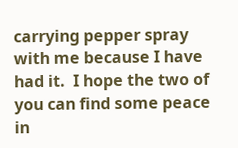carrying pepper spray with me because I have had it.  I hope the two of you can find some peace in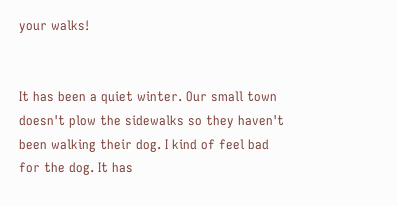your walks!


It has been a quiet winter. Our small town doesn't plow the sidewalks so they haven't been walking their dog. I kind of feel bad for the dog. It has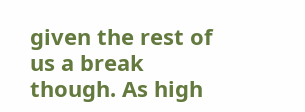given the rest of us a break though. As high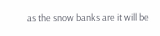as the snow banks are it will be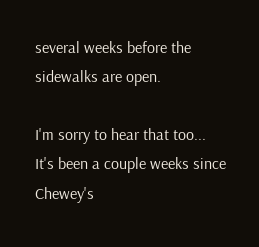several weeks before the sidewalks are open.

I'm sorry to hear that too... It's been a couple weeks since Chewey's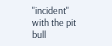"incident" with the pit bull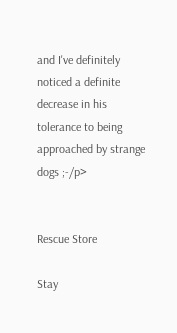and I've definitely noticed a definite decrease in his tolerance to being approached by strange dogs ;-/p>


Rescue Store

Stay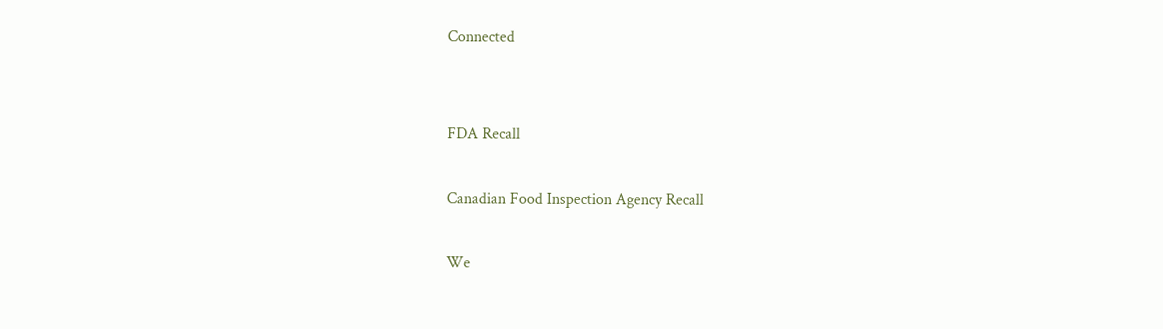Connected


FDA Recall

Canadian Food Inspection Agency Recall

We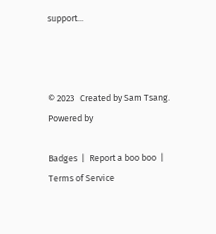support...



© 2023   Created by Sam Tsang.   Powered by

Badges  |  Report a boo boo  |  Terms of Service